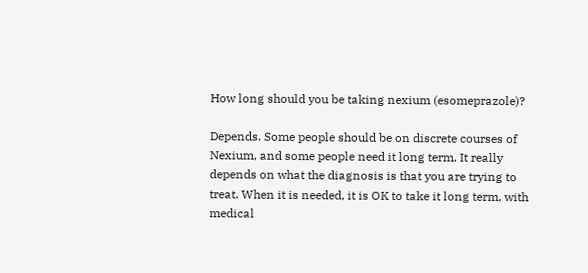How long should you be taking nexium (esomeprazole)?

Depends. Some people should be on discrete courses of Nexium, and some people need it long term. It really depends on what the diagnosis is that you are trying to treat. When it is needed, it is OK to take it long term, with medical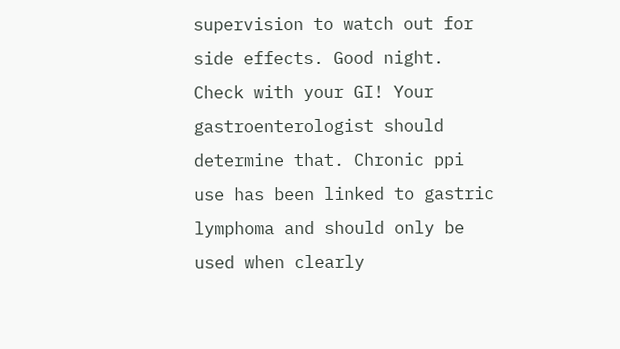supervision to watch out for side effects. Good night.
Check with your GI! Your gastroenterologist should determine that. Chronic ppi use has been linked to gastric lymphoma and should only be used when clearly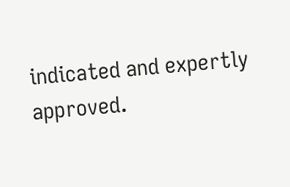indicated and expertly approved.